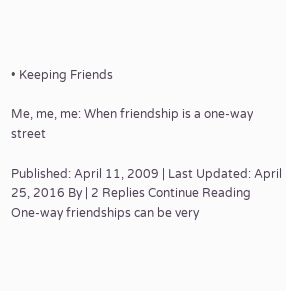• Keeping Friends

Me, me, me: When friendship is a one-way street

Published: April 11, 2009 | Last Updated: April 25, 2016 By | 2 Replies Continue Reading
One-way friendships can be very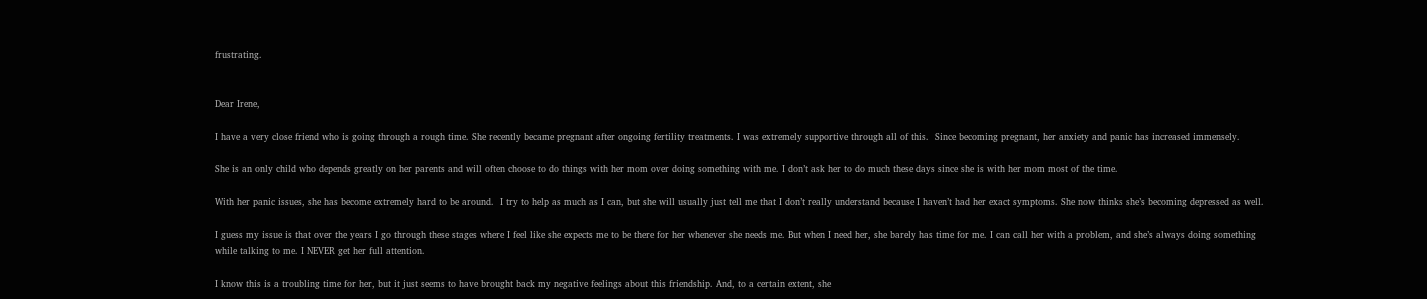frustrating.


Dear Irene,

I have a very close friend who is going through a rough time. She recently became pregnant after ongoing fertility treatments. I was extremely supportive through all of this.  Since becoming pregnant, her anxiety and panic has increased immensely.

She is an only child who depends greatly on her parents and will often choose to do things with her mom over doing something with me. I don’t ask her to do much these days since she is with her mom most of the time.

With her panic issues, she has become extremely hard to be around.  I try to help as much as I can, but she will usually just tell me that I don’t really understand because I haven’t had her exact symptoms. She now thinks she’s becoming depressed as well.

I guess my issue is that over the years I go through these stages where I feel like she expects me to be there for her whenever she needs me. But when I need her, she barely has time for me. I can call her with a problem, and she’s always doing something while talking to me. I NEVER get her full attention.

I know this is a troubling time for her, but it just seems to have brought back my negative feelings about this friendship. And, to a certain extent, she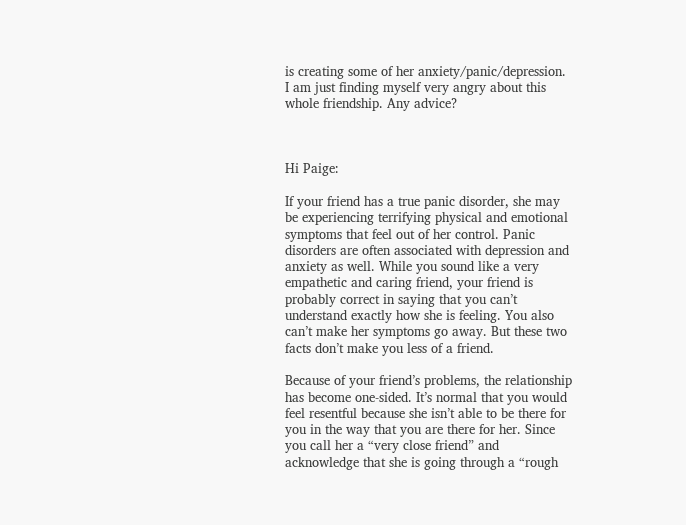is creating some of her anxiety/panic/depression.  I am just finding myself very angry about this whole friendship. Any advice?



Hi Paige:

If your friend has a true panic disorder, she may be experiencing terrifying physical and emotional symptoms that feel out of her control. Panic disorders are often associated with depression and anxiety as well. While you sound like a very empathetic and caring friend, your friend is probably correct in saying that you can’t understand exactly how she is feeling. You also can’t make her symptoms go away. But these two facts don’t make you less of a friend.

Because of your friend’s problems, the relationship has become one-sided. It’s normal that you would feel resentful because she isn’t able to be there for you in the way that you are there for her. Since you call her a “very close friend” and acknowledge that she is going through a “rough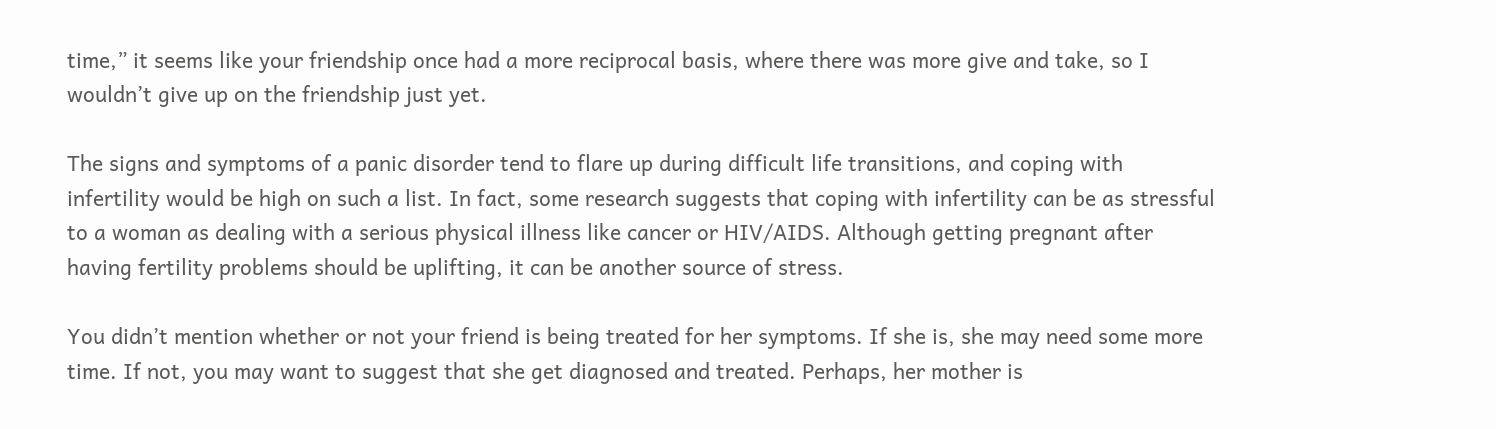time,” it seems like your friendship once had a more reciprocal basis, where there was more give and take, so I wouldn’t give up on the friendship just yet.

The signs and symptoms of a panic disorder tend to flare up during difficult life transitions, and coping with infertility would be high on such a list. In fact, some research suggests that coping with infertility can be as stressful to a woman as dealing with a serious physical illness like cancer or HIV/AIDS. Although getting pregnant after having fertility problems should be uplifting, it can be another source of stress.

You didn’t mention whether or not your friend is being treated for her symptoms. If she is, she may need some more time. If not, you may want to suggest that she get diagnosed and treated. Perhaps, her mother is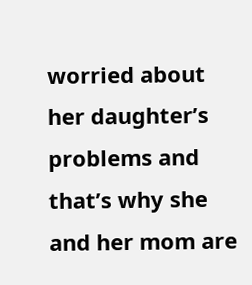worried about her daughter’s problems and that’s why she and her mom are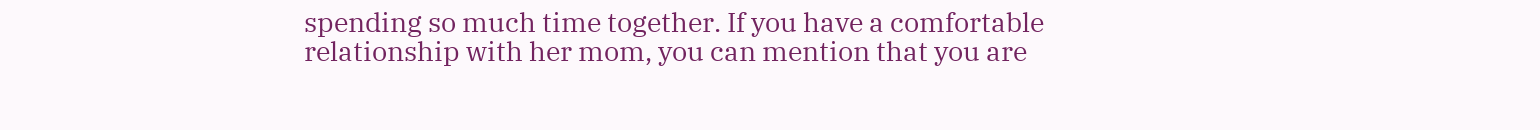spending so much time together. If you have a comfortable relationship with her mom, you can mention that you are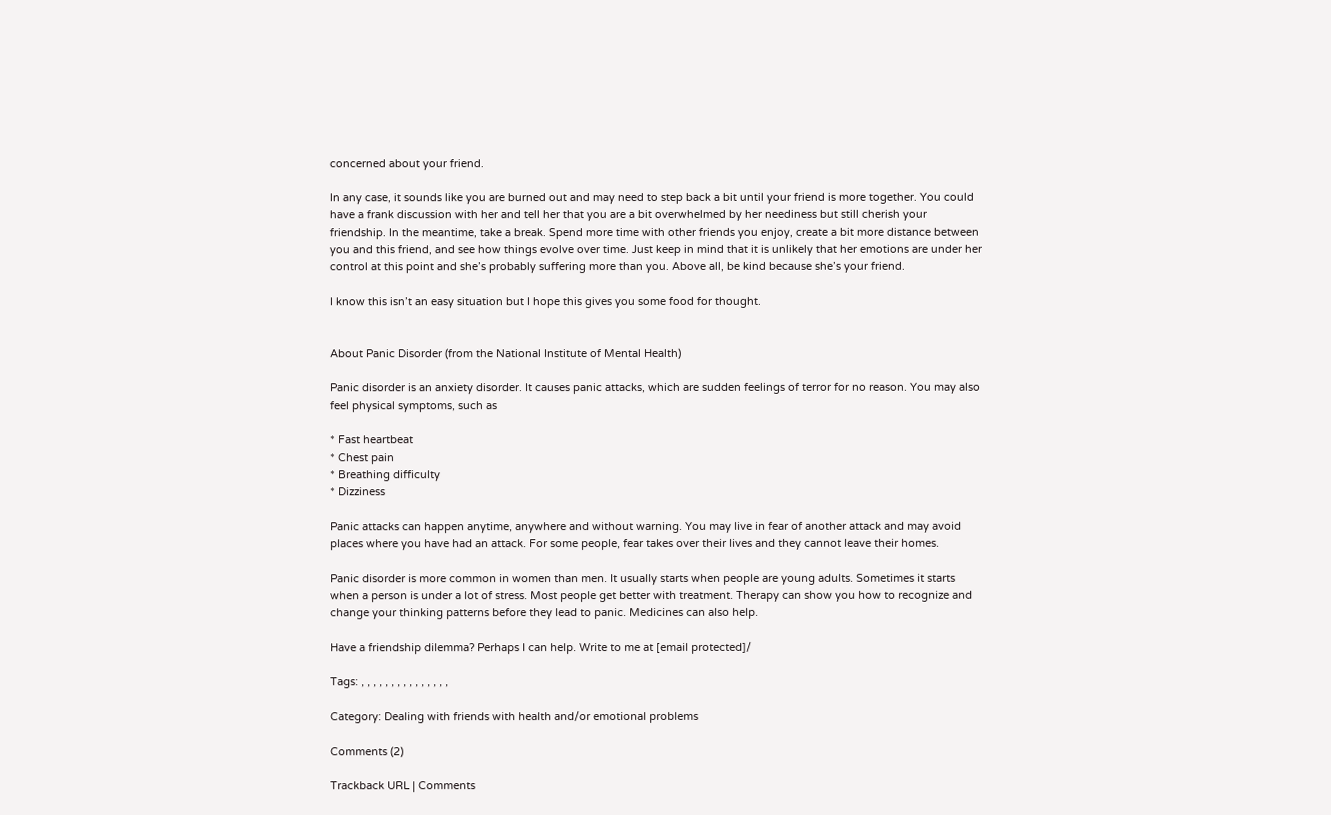concerned about your friend.

In any case, it sounds like you are burned out and may need to step back a bit until your friend is more together. You could have a frank discussion with her and tell her that you are a bit overwhelmed by her neediness but still cherish your friendship. In the meantime, take a break. Spend more time with other friends you enjoy, create a bit more distance between you and this friend, and see how things evolve over time. Just keep in mind that it is unlikely that her emotions are under her control at this point and she’s probably suffering more than you. Above all, be kind because she’s your friend.

I know this isn’t an easy situation but I hope this gives you some food for thought.


About Panic Disorder (from the National Institute of Mental Health)

Panic disorder is an anxiety disorder. It causes panic attacks, which are sudden feelings of terror for no reason. You may also feel physical symptoms, such as

* Fast heartbeat
* Chest pain
* Breathing difficulty
* Dizziness

Panic attacks can happen anytime, anywhere and without warning. You may live in fear of another attack and may avoid places where you have had an attack. For some people, fear takes over their lives and they cannot leave their homes.

Panic disorder is more common in women than men. It usually starts when people are young adults. Sometimes it starts when a person is under a lot of stress. Most people get better with treatment. Therapy can show you how to recognize and change your thinking patterns before they lead to panic. Medicines can also help.

Have a friendship dilemma? Perhaps I can help. Write to me at [email protected]/

Tags: , , , , , , , , , , , , , , ,

Category: Dealing with friends with health and/or emotional problems

Comments (2)

Trackback URL | Comments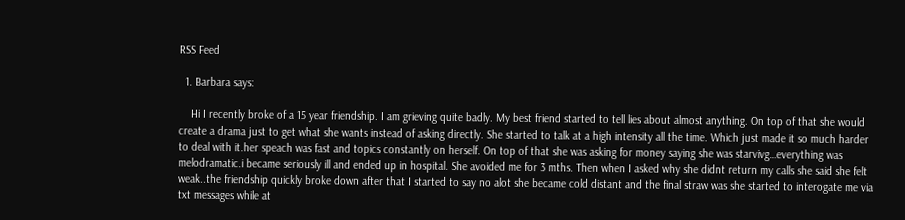RSS Feed

  1. Barbara says:

    Hi I recently broke of a 15 year friendship. I am grieving quite badly. My best friend started to tell lies about almost anything. On top of that she would create a drama just to get what she wants instead of asking directly. She started to talk at a high intensity all the time. Which just made it so much harder to deal with it.her speach was fast and topics constantly on herself. On top of that she was asking for money saying she was starvivg…everything was melodramatic.i became seriously ill and ended up in hospital. She avoided me for 3 mths. Then when I asked why she didnt return my calls she said she felt weak..the friendship quickly broke down after that I started to say no alot she became cold distant and the final straw was she started to interogate me via txt messages while at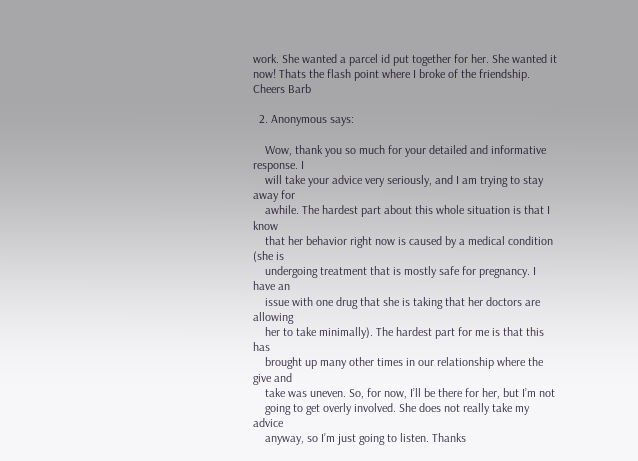work. She wanted a parcel id put together for her. She wanted it now! Thats the flash point where I broke of the friendship. Cheers Barb

  2. Anonymous says:

    Wow, thank you so much for your detailed and informative response. I
    will take your advice very seriously, and I am trying to stay away for
    awhile. The hardest part about this whole situation is that I know
    that her behavior right now is caused by a medical condition (she is
    undergoing treatment that is mostly safe for pregnancy. I have an
    issue with one drug that she is taking that her doctors are allowing
    her to take minimally). The hardest part for me is that this has
    brought up many other times in our relationship where the give and
    take was uneven. So, for now, I’ll be there for her, but I’m not
    going to get overly involved. She does not really take my advice
    anyway, so I’m just going to listen. Thanks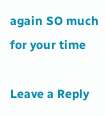again SO much for your time

Leave a Reply